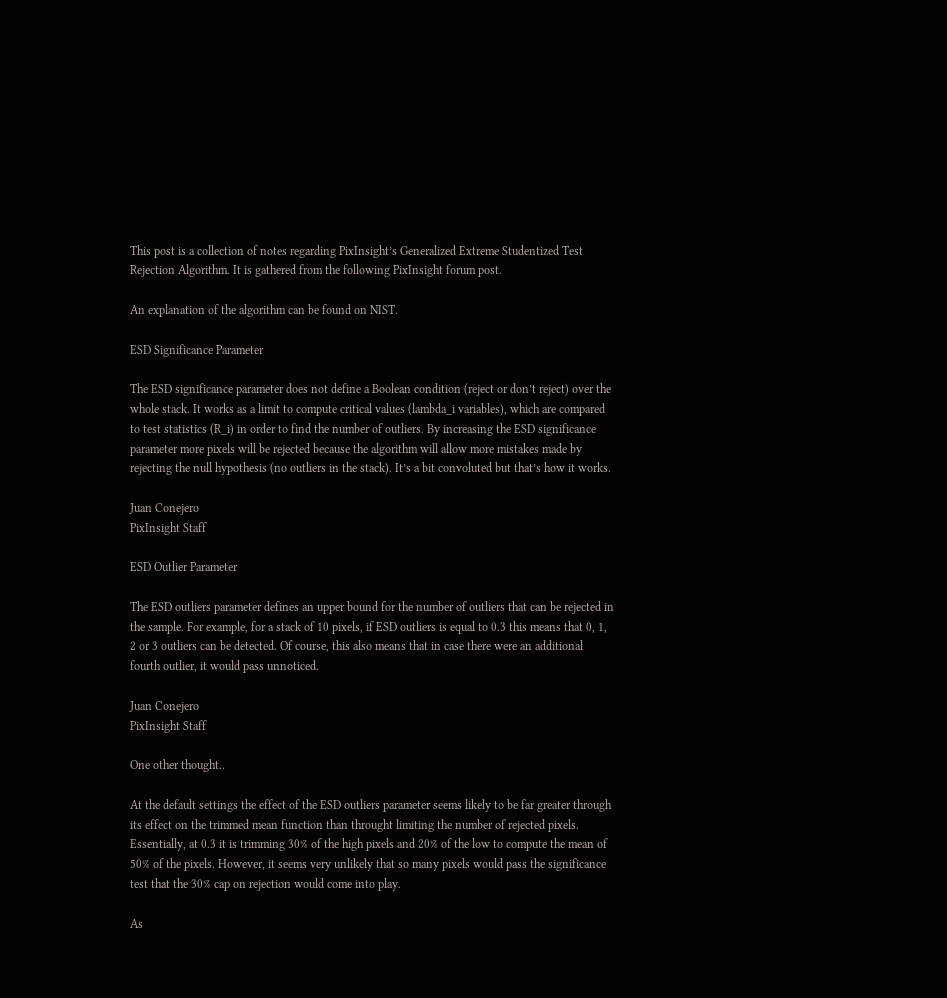This post is a collection of notes regarding PixInsight’s Generalized Extreme Studentized Test Rejection Algorithm. It is gathered from the following PixInsight forum post.

An explanation of the algorithm can be found on NIST.

ESD Significance Parameter

The ESD significance parameter does not define a Boolean condition (reject or don’t reject) over the whole stack. It works as a limit to compute critical values (lambda_i variables), which are compared to test statistics (R_i) in order to find the number of outliers. By increasing the ESD significance parameter more pixels will be rejected because the algorithm will allow more mistakes made by rejecting the null hypothesis (no outliers in the stack). It’s a bit convoluted but that’s how it works.

Juan Conejero
PixInsight Staff

ESD Outlier Parameter

The ESD outliers parameter defines an upper bound for the number of outliers that can be rejected in the sample. For example, for a stack of 10 pixels, if ESD outliers is equal to 0.3 this means that 0, 1, 2 or 3 outliers can be detected. Of course, this also means that in case there were an additional fourth outlier, it would pass unnoticed.

Juan Conejero
PixInsight Staff

One other thought..

At the default settings the effect of the ESD outliers parameter seems likely to be far greater through its effect on the trimmed mean function than throught limiting the number of rejected pixels. Essentially, at 0.3 it is trimming 30% of the high pixels and 20% of the low to compute the mean of 50% of the pixels. However, it seems very unlikely that so many pixels would pass the significance test that the 30% cap on rejection would come into play.

As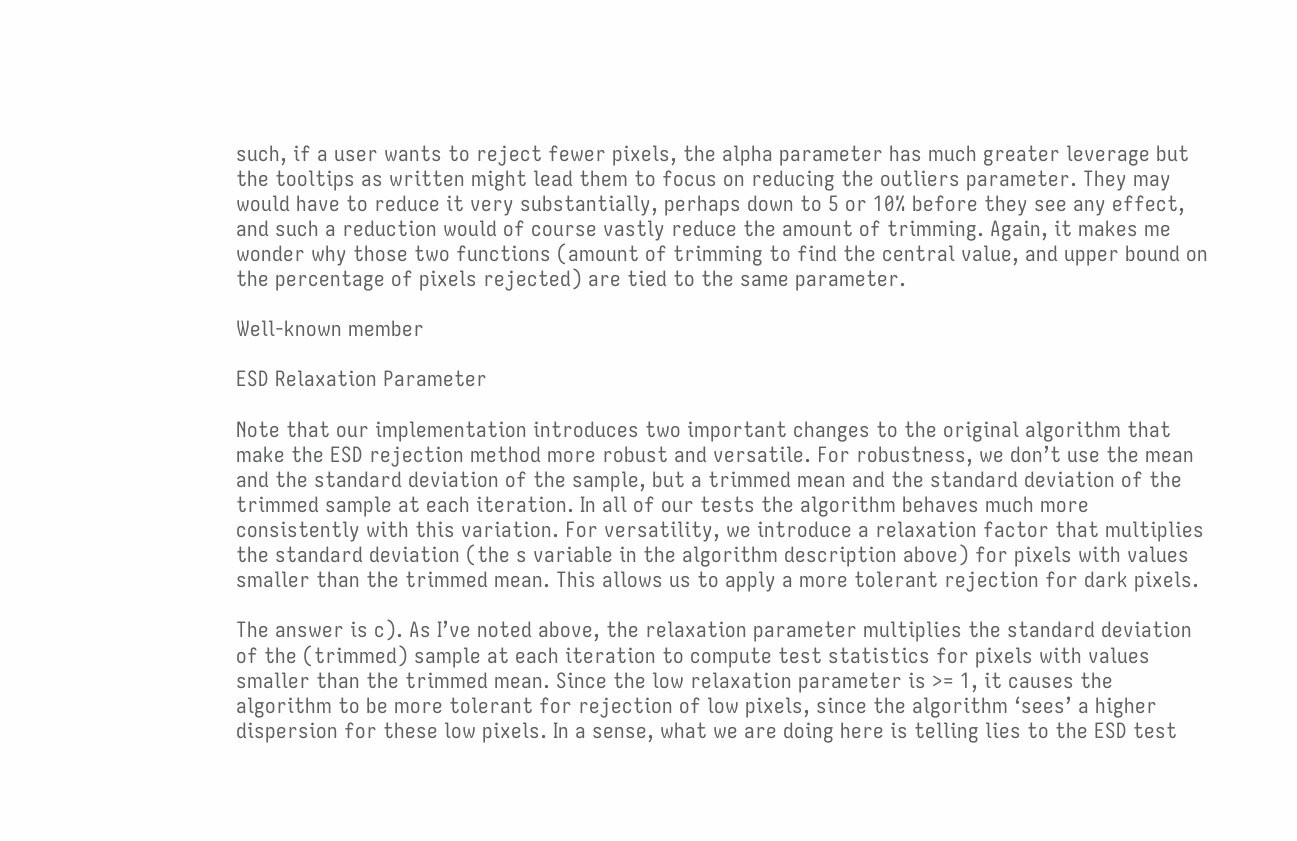such, if a user wants to reject fewer pixels, the alpha parameter has much greater leverage but the tooltips as written might lead them to focus on reducing the outliers parameter. They may would have to reduce it very substantially, perhaps down to 5 or 10% before they see any effect, and such a reduction would of course vastly reduce the amount of trimming. Again, it makes me wonder why those two functions (amount of trimming to find the central value, and upper bound on the percentage of pixels rejected) are tied to the same parameter.

Well-known member

ESD Relaxation Parameter

Note that our implementation introduces two important changes to the original algorithm that make the ESD rejection method more robust and versatile. For robustness, we don’t use the mean and the standard deviation of the sample, but a trimmed mean and the standard deviation of the trimmed sample at each iteration. In all of our tests the algorithm behaves much more consistently with this variation. For versatility, we introduce a relaxation factor that multiplies the standard deviation (the s variable in the algorithm description above) for pixels with values smaller than the trimmed mean. This allows us to apply a more tolerant rejection for dark pixels.

The answer is c). As I’ve noted above, the relaxation parameter multiplies the standard deviation of the (trimmed) sample at each iteration to compute test statistics for pixels with values smaller than the trimmed mean. Since the low relaxation parameter is >= 1, it causes the algorithm to be more tolerant for rejection of low pixels, since the algorithm ‘sees’ a higher dispersion for these low pixels. In a sense, what we are doing here is telling lies to the ESD test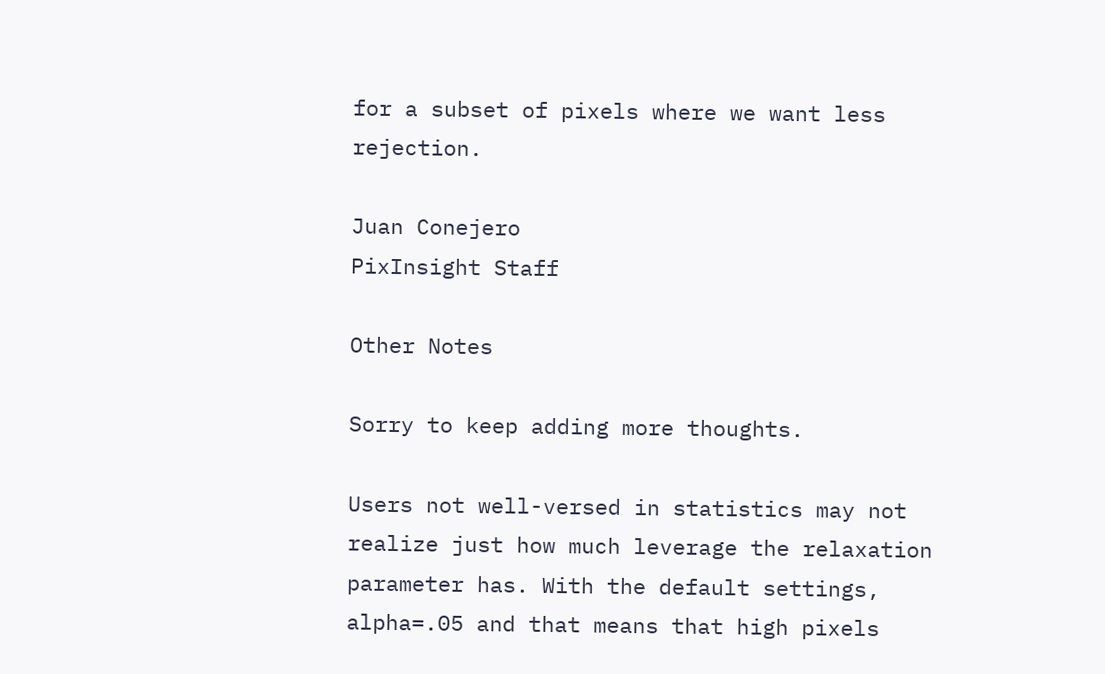for a subset of pixels where we want less rejection.

Juan Conejero
PixInsight Staff

Other Notes

Sorry to keep adding more thoughts.

Users not well-versed in statistics may not realize just how much leverage the relaxation parameter has. With the default settings, alpha=.05 and that means that high pixels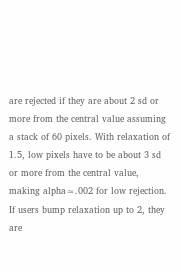are rejected if they are about 2 sd or more from the central value assuming a stack of 60 pixels. With relaxation of 1.5, low pixels have to be about 3 sd or more from the central value, making alpha≈.002 for low rejection. If users bump relaxation up to 2, they are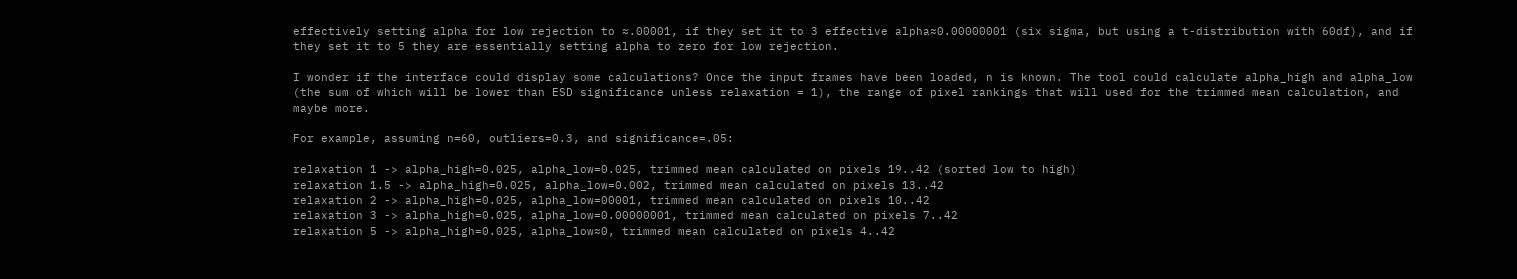effectively setting alpha for low rejection to ≈.00001, if they set it to 3 effective alpha≈0.00000001 (six sigma, but using a t-distribution with 60df), and if they set it to 5 they are essentially setting alpha to zero for low rejection.

I wonder if the interface could display some calculations? Once the input frames have been loaded, n is known. The tool could calculate alpha_high and alpha_low (the sum of which will be lower than ESD significance unless relaxation = 1), the range of pixel rankings that will used for the trimmed mean calculation, and maybe more.

For example, assuming n=60, outliers=0.3, and significance=.05:

relaxation 1 -> alpha_high=0.025, alpha_low=0.025, trimmed mean calculated on pixels 19..42 (sorted low to high)
relaxation 1.5 -> alpha_high=0.025, alpha_low=0.002, trimmed mean calculated on pixels 13..42
relaxation 2 -> alpha_high=0.025, alpha_low=00001, trimmed mean calculated on pixels 10..42
relaxation 3 -> alpha_high=0.025, alpha_low=0.00000001, trimmed mean calculated on pixels 7..42
relaxation 5 -> alpha_high=0.025, alpha_low≈0, trimmed mean calculated on pixels 4..42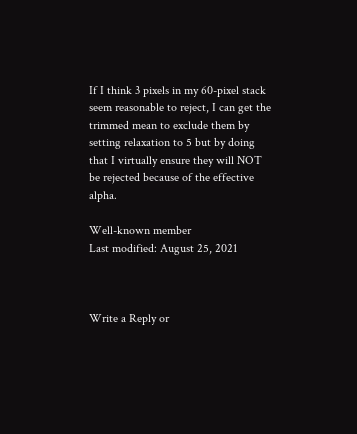If I think 3 pixels in my 60-pixel stack seem reasonable to reject, I can get the trimmed mean to exclude them by setting relaxation to 5 but by doing that I virtually ensure they will NOT be rejected because of the effective alpha.

Well-known member
Last modified: August 25, 2021



Write a Reply or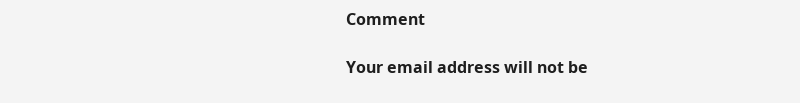Comment

Your email address will not be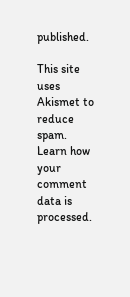published.

This site uses Akismet to reduce spam. Learn how your comment data is processed.